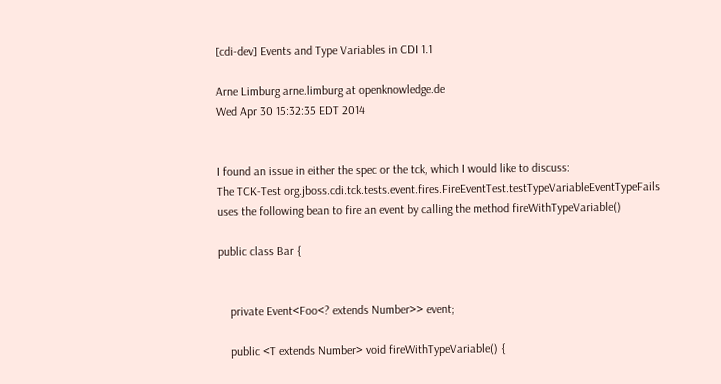[cdi-dev] Events and Type Variables in CDI 1.1

Arne Limburg arne.limburg at openknowledge.de
Wed Apr 30 15:32:35 EDT 2014


I found an issue in either the spec or the tck, which I would like to discuss:
The TCK-Test org.jboss.cdi.tck.tests.event.fires.FireEventTest.testTypeVariableEventTypeFails
uses the following bean to fire an event by calling the method fireWithTypeVariable()

public class Bar {


    private Event<Foo<? extends Number>> event;

    public <T extends Number> void fireWithTypeVariable() {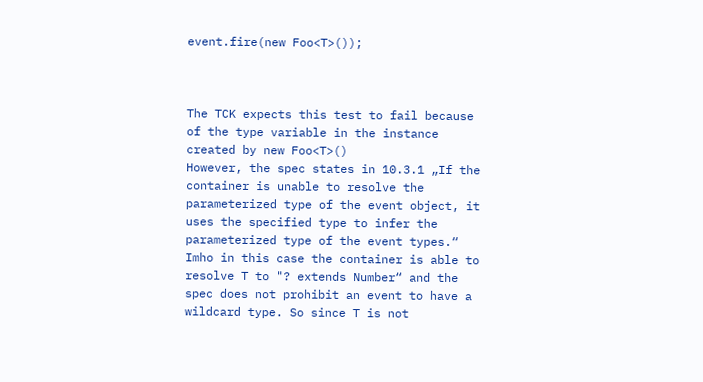event.fire(new Foo<T>());



The TCK expects this test to fail because of the type variable in the instance created by new Foo<T>()
However, the spec states in 10.3.1 „If the container is unable to resolve the parameterized type of the event object, it uses the specified type to infer the parameterized type of the event types.“
Imho in this case the container is able to resolve T to "? extends Number“ and the spec does not prohibit an event to have a wildcard type. So since T is not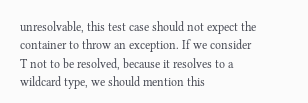unresolvable, this test case should not expect the container to throw an exception. If we consider T not to be resolved, because it resolves to a wildcard type, we should mention this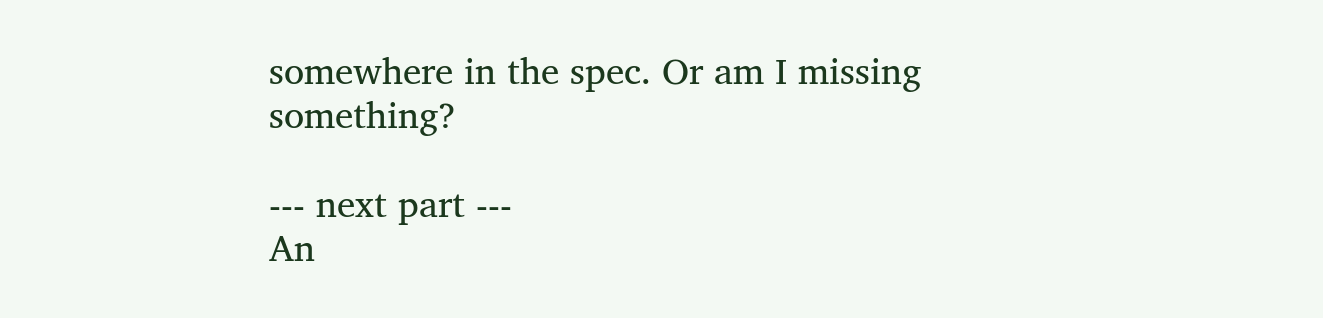somewhere in the spec. Or am I missing something?

--- next part ---
An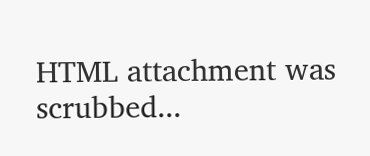HTML attachment was scrubbed...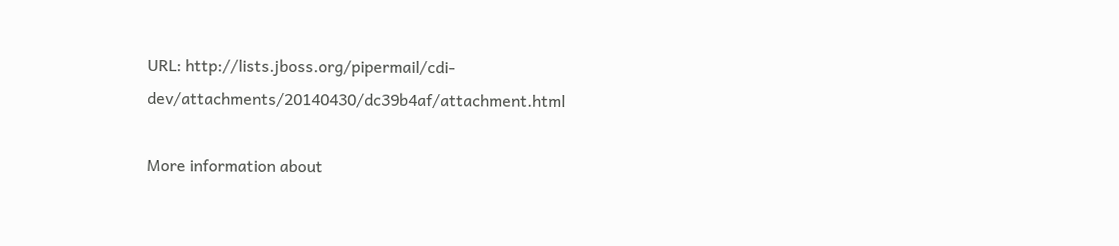URL: http://lists.jboss.org/pipermail/cdi-dev/attachments/20140430/dc39b4af/attachment.html

More information about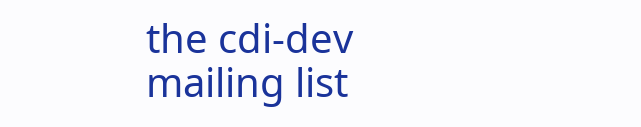the cdi-dev mailing list